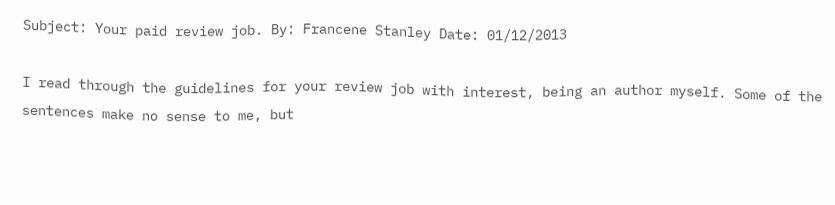Subject: Your paid review job. By: Francene Stanley Date: 01/12/2013

I read through the guidelines for your review job with interest, being an author myself. Some of the sentences make no sense to me, but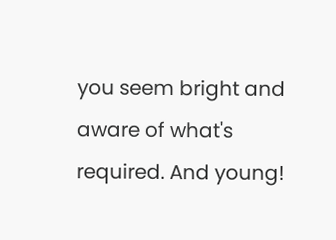you seem bright and aware of what's required. And young!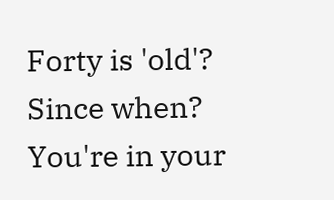Forty is 'old'? Since when? You're in your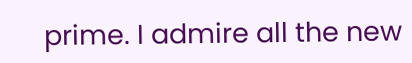prime. I admire all the new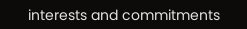interests and commitments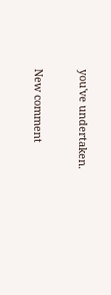you've undertaken.

New comment